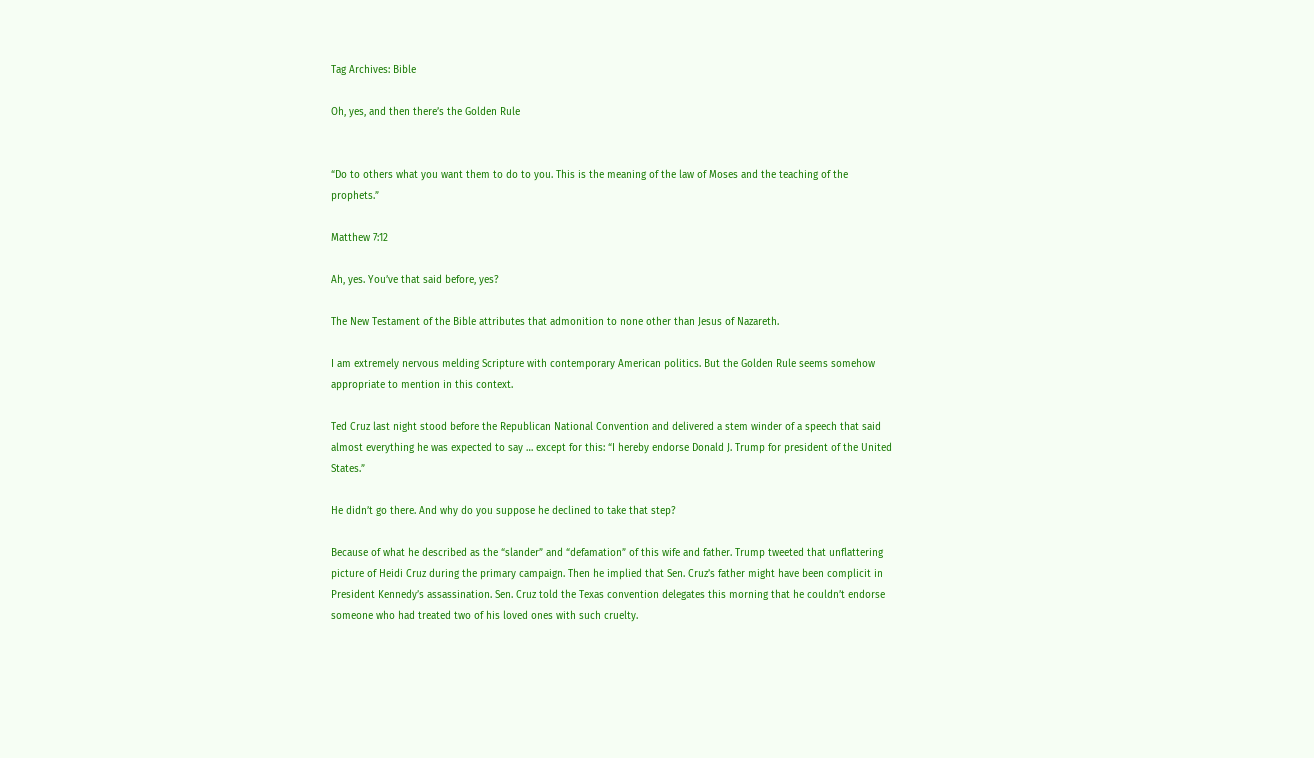Tag Archives: Bible

Oh, yes, and then there’s the Golden Rule


“Do to others what you want them to do to you. This is the meaning of the law of Moses and the teaching of the prophets.”

Matthew 7:12

Ah, yes. You’ve that said before, yes?

The New Testament of the Bible attributes that admonition to none other than Jesus of Nazareth.

I am extremely nervous melding Scripture with contemporary American politics. But the Golden Rule seems somehow appropriate to mention in this context.

Ted Cruz last night stood before the Republican National Convention and delivered a stem winder of a speech that said almost everything he was expected to say … except for this: “I hereby endorse Donald J. Trump for president of the United States.”

He didn’t go there. And why do you suppose he declined to take that step?

Because of what he described as the “slander” and “defamation” of this wife and father. Trump tweeted that unflattering picture of Heidi Cruz during the primary campaign. Then he implied that Sen. Cruz’s father might have been complicit in President Kennedy’s assassination. Sen. Cruz told the Texas convention delegates this morning that he couldn’t endorse someone who had treated two of his loved ones with such cruelty.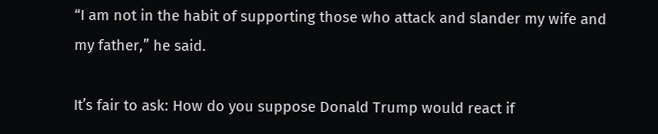“I am not in the habit of supporting those who attack and slander my wife and my father,” he said.

It’s fair to ask: How do you suppose Donald Trump would react if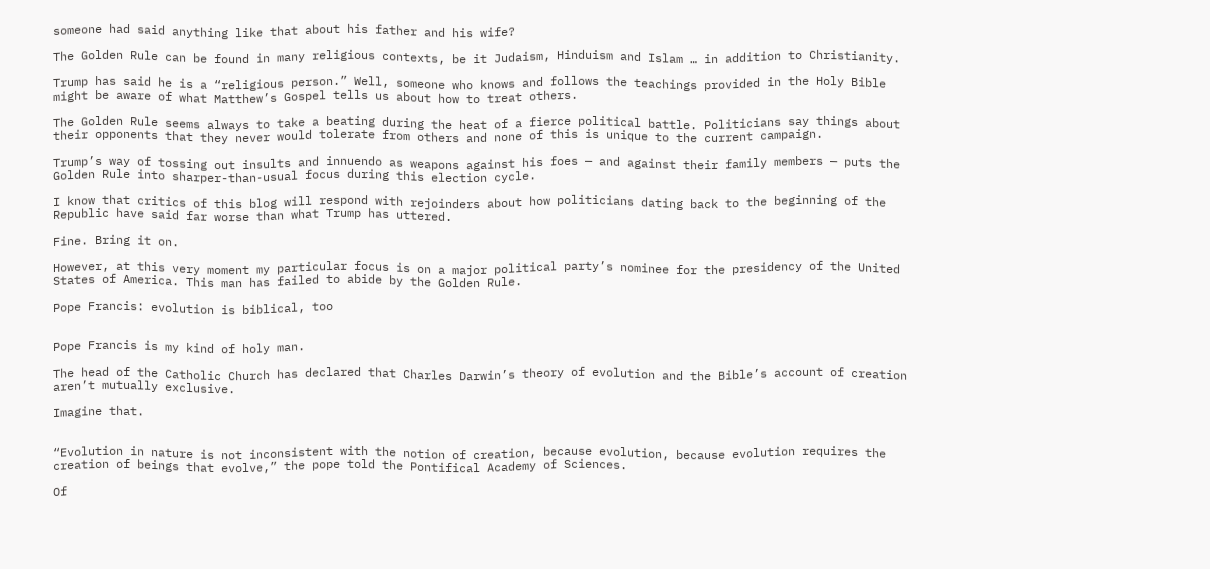someone had said anything like that about his father and his wife?

The Golden Rule can be found in many religious contexts, be it Judaism, Hinduism and Islam … in addition to Christianity.

Trump has said he is a “religious person.” Well, someone who knows and follows the teachings provided in the Holy Bible might be aware of what Matthew’s Gospel tells us about how to treat others.

The Golden Rule seems always to take a beating during the heat of a fierce political battle. Politicians say things about their opponents that they never would tolerate from others and none of this is unique to the current campaign.

Trump’s way of tossing out insults and innuendo as weapons against his foes — and against their family members — puts the Golden Rule into sharper-than-usual focus during this election cycle.

I know that critics of this blog will respond with rejoinders about how politicians dating back to the beginning of the Republic have said far worse than what Trump has uttered.

Fine. Bring it on.

However, at this very moment my particular focus is on a major political party’s nominee for the presidency of the United States of America. This man has failed to abide by the Golden Rule.

Pope Francis: evolution is biblical, too


Pope Francis is my kind of holy man.

The head of the Catholic Church has declared that Charles Darwin’s theory of evolution and the Bible’s account of creation aren’t mutually exclusive.

Imagine that.


“Evolution in nature is not inconsistent with the notion of creation, because evolution, because evolution requires the creation of beings that evolve,” the pope told the Pontifical Academy of Sciences.

Of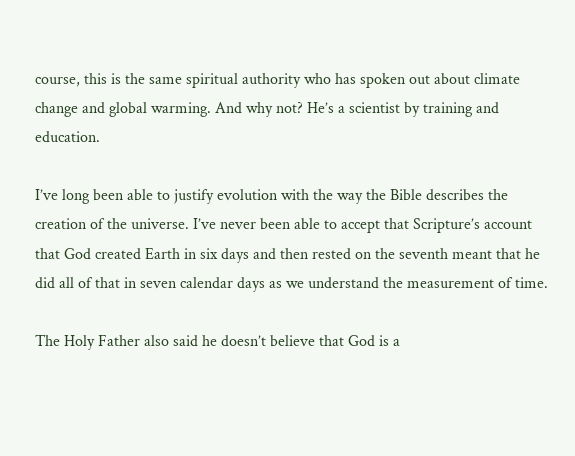course, this is the same spiritual authority who has spoken out about climate change and global warming. And why not? He’s a scientist by training and education.

I’ve long been able to justify evolution with the way the Bible describes the creation of the universe. I’ve never been able to accept that Scripture’s account that God created Earth in six days and then rested on the seventh meant that he did all of that in seven calendar days as we understand the measurement of time.

The Holy Father also said he doesn’t believe that God is a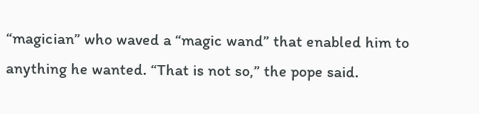“magician” who waved a “magic wand” that enabled him to anything he wanted. “That is not so,” the pope said.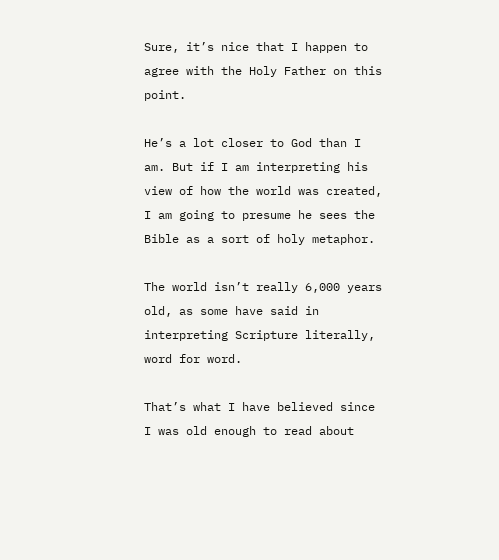Sure, it’s nice that I happen to agree with the Holy Father on this point.

He’s a lot closer to God than I am. But if I am interpreting his view of how the world was created, I am going to presume he sees the Bible as a sort of holy metaphor.

The world isn’t really 6,000 years old, as some have said in interpreting Scripture literally, word for word.

That’s what I have believed since I was old enough to read about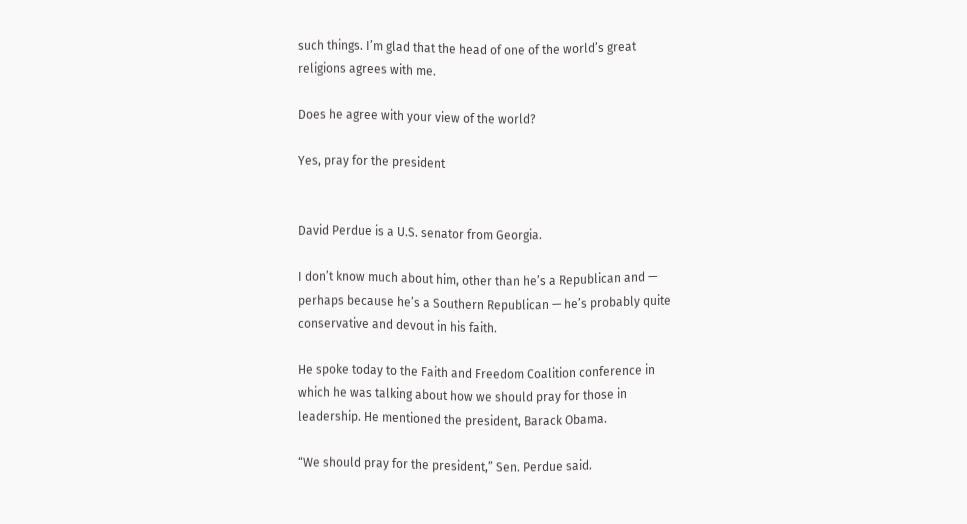such things. I’m glad that the head of one of the world’s great religions agrees with me.

Does he agree with your view of the world?

Yes, pray for the president


David Perdue is a U.S. senator from Georgia.

I don’t know much about him, other than he’s a Republican and — perhaps because he’s a Southern Republican — he’s probably quite conservative and devout in his faith.

He spoke today to the Faith and Freedom Coalition conference in which he was talking about how we should pray for those in leadership. He mentioned the president, Barack Obama.

“We should pray for the president,” Sen. Perdue said.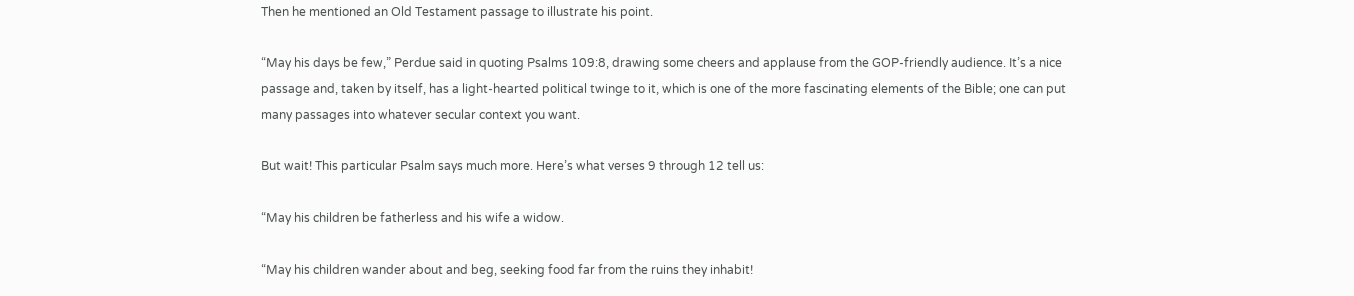Then he mentioned an Old Testament passage to illustrate his point.

“May his days be few,” Perdue said in quoting Psalms 109:8, drawing some cheers and applause from the GOP-friendly audience. It’s a nice passage and, taken by itself, has a light-hearted political twinge to it, which is one of the more fascinating elements of the Bible; one can put many passages into whatever secular context you want.

But wait! This particular Psalm says much more. Here’s what verses 9 through 12 tell us:

“May his children be fatherless and his wife a widow.

“May his children wander about and beg, seeking food far from the ruins they inhabit!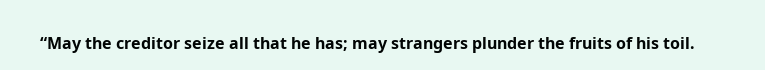“May the creditor seize all that he has; may strangers plunder the fruits of his toil.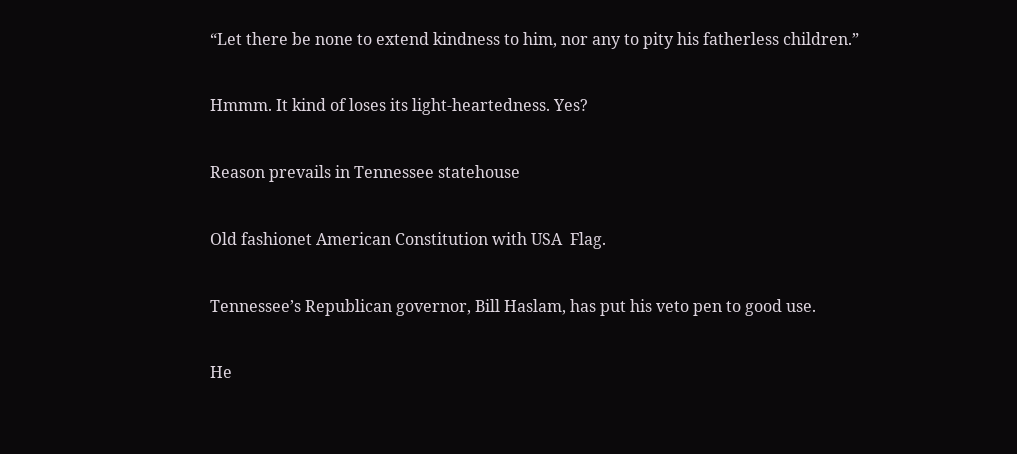“Let there be none to extend kindness to him, nor any to pity his fatherless children.”

Hmmm. It kind of loses its light-heartedness. Yes?

Reason prevails in Tennessee statehouse

Old fashionet American Constitution with USA  Flag.

Tennessee’s Republican governor, Bill Haslam, has put his veto pen to good use.

He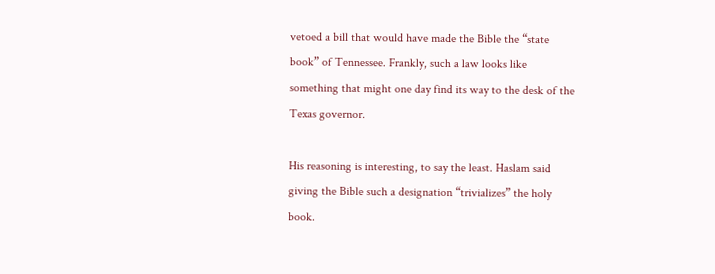vetoed a bill that would have made the Bible the “state book” of Tennessee. Frankly, such a law looks like something that might one day find its way to the desk of the Texas governor.

His reasoning is interesting, to say the least. Haslam said giving the Bible such a designation “trivializes” the holy book.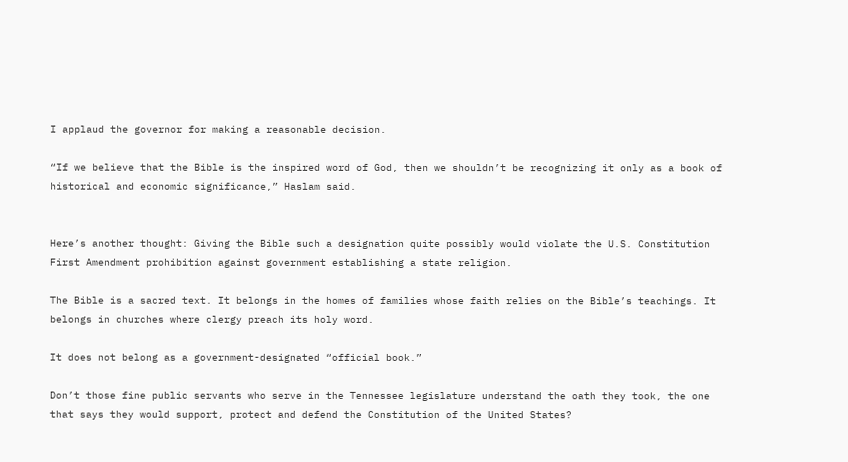I applaud the governor for making a reasonable decision.

“If we believe that the Bible is the inspired word of God, then we shouldn’t be recognizing it only as a book of historical and economic significance,” Haslam said.


Here’s another thought: Giving the Bible such a designation quite possibly would violate the U.S. Constitution First Amendment prohibition against government establishing a state religion.

The Bible is a sacred text. It belongs in the homes of families whose faith relies on the Bible’s teachings. It belongs in churches where clergy preach its holy word.

It does not belong as a government-designated “official book.”

Don’t those fine public servants who serve in the Tennessee legislature understand the oath they took, the one that says they would support, protect and defend the Constitution of the United States?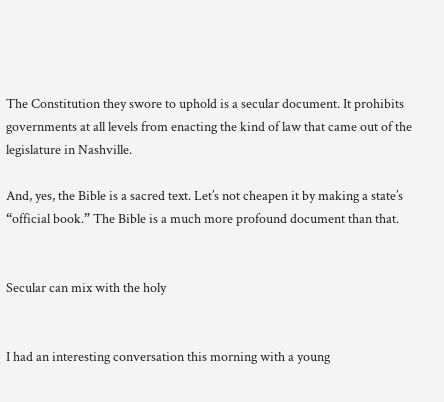The Constitution they swore to uphold is a secular document. It prohibits governments at all levels from enacting the kind of law that came out of the legislature in Nashville.

And, yes, the Bible is a sacred text. Let’s not cheapen it by making a state’s “official book.” The Bible is a much more profound document than that.


Secular can mix with the holy


I had an interesting conversation this morning with a young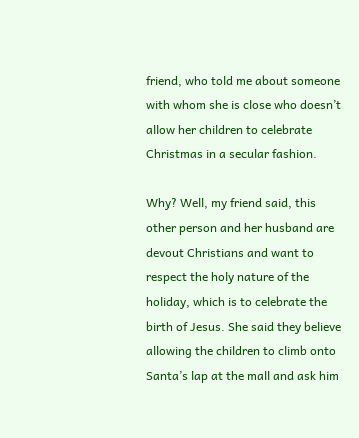friend, who told me about someone with whom she is close who doesn’t allow her children to celebrate Christmas in a secular fashion.

Why? Well, my friend said, this other person and her husband are devout Christians and want to respect the holy nature of the holiday, which is to celebrate the birth of Jesus. She said they believe allowing the children to climb onto Santa’s lap at the mall and ask him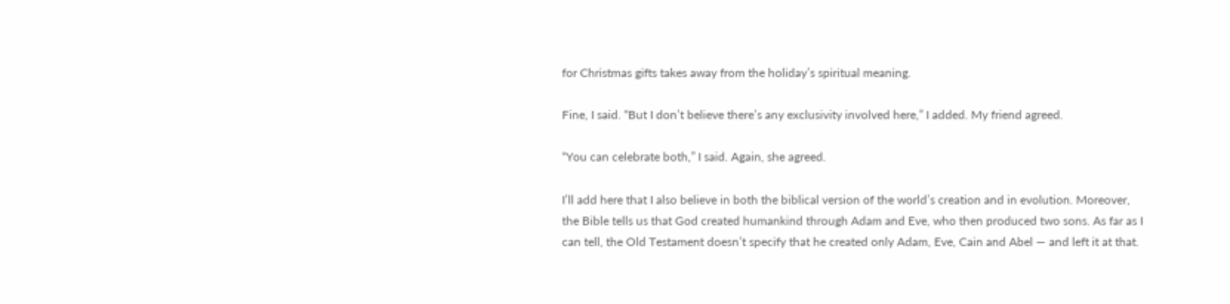for Christmas gifts takes away from the holiday’s spiritual meaning.

Fine, I said. “But I don’t believe there’s any exclusivity involved here,” I added. My friend agreed.

“You can celebrate both,” I said. Again, she agreed.

I’ll add here that I also believe in both the biblical version of the world’s creation and in evolution. Moreover, the Bible tells us that God created humankind through Adam and Eve, who then produced two sons. As far as I can tell, the Old Testament doesn’t specify that he created only Adam, Eve, Cain and Abel — and left it at that.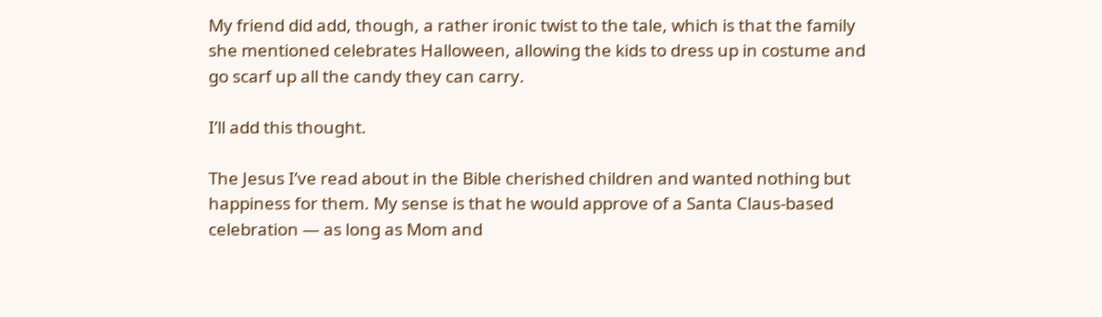My friend did add, though, a rather ironic twist to the tale, which is that the family she mentioned celebrates Halloween, allowing the kids to dress up in costume and go scarf up all the candy they can carry.

I’ll add this thought.

The Jesus I’ve read about in the Bible cherished children and wanted nothing but happiness for them. My sense is that he would approve of a Santa Claus-based celebration — as long as Mom and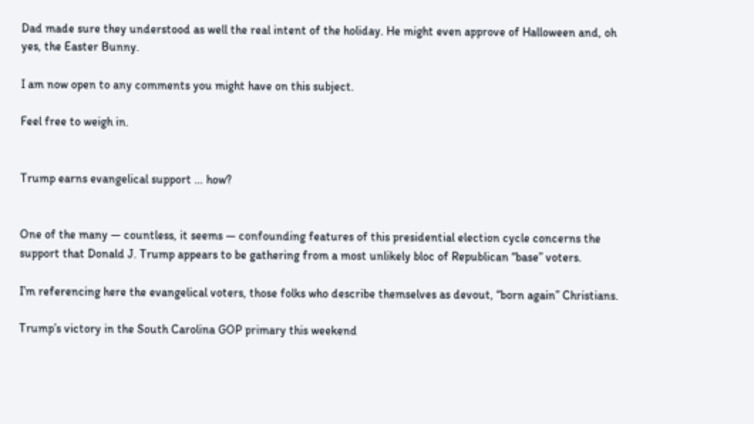Dad made sure they understood as well the real intent of the holiday. He might even approve of Halloween and, oh yes, the Easter Bunny.

I am now open to any comments you might have on this subject.

Feel free to weigh in.


Trump earns evangelical support … how?


One of the many — countless, it seems — confounding features of this presidential election cycle concerns the support that Donald J. Trump appears to be gathering from a most unlikely bloc of Republican “base” voters.

I’m referencing here the evangelical voters, those folks who describe themselves as devout, “born again” Christians.

Trump’s victory in the South Carolina GOP primary this weekend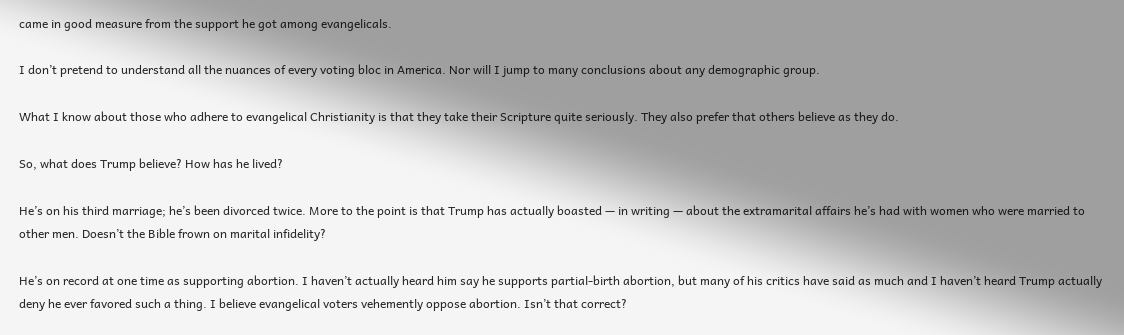came in good measure from the support he got among evangelicals.

I don’t pretend to understand all the nuances of every voting bloc in America. Nor will I jump to many conclusions about any demographic group.

What I know about those who adhere to evangelical Christianity is that they take their Scripture quite seriously. They also prefer that others believe as they do.

So, what does Trump believe? How has he lived?

He’s on his third marriage; he’s been divorced twice. More to the point is that Trump has actually boasted — in writing — about the extramarital affairs he’s had with women who were married to other men. Doesn’t the Bible frown on marital infidelity?

He’s on record at one time as supporting abortion. I haven’t actually heard him say he supports partial-birth abortion, but many of his critics have said as much and I haven’t heard Trump actually deny he ever favored such a thing. I believe evangelical voters vehemently oppose abortion. Isn’t that correct?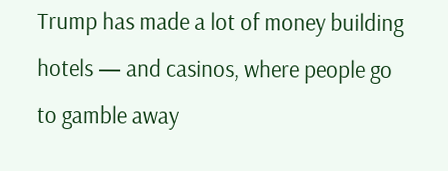Trump has made a lot of money building hotels — and casinos, where people go to gamble away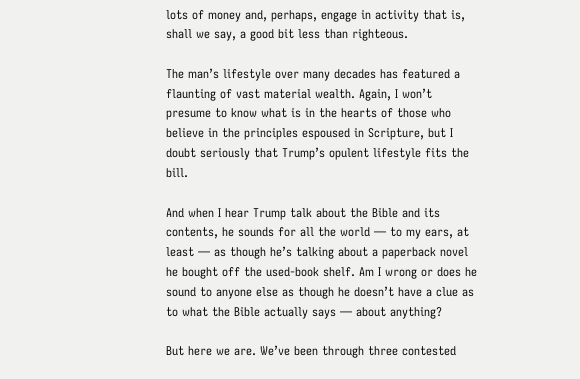lots of money and, perhaps, engage in activity that is, shall we say, a good bit less than righteous.

The man’s lifestyle over many decades has featured a flaunting of vast material wealth. Again, I won’t presume to know what is in the hearts of those who believe in the principles espoused in Scripture, but I doubt seriously that Trump’s opulent lifestyle fits the bill.

And when I hear Trump talk about the Bible and its contents, he sounds for all the world — to my ears, at least — as though he’s talking about a paperback novel he bought off the used-book shelf. Am I wrong or does he sound to anyone else as though he doesn’t have a clue as to what the Bible actually says — about anything?

But here we are. We’ve been through three contested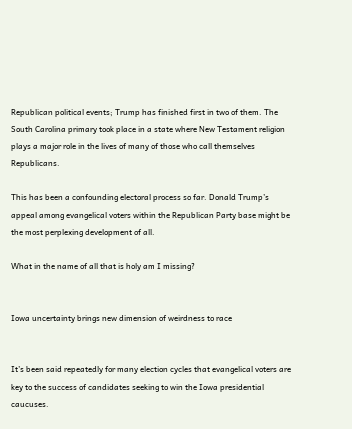Republican political events; Trump has finished first in two of them. The South Carolina primary took place in a state where New Testament religion plays a major role in the lives of many of those who call themselves Republicans.

This has been a confounding electoral process so far. Donald Trump’s appeal among evangelical voters within the Republican Party base might be the most perplexing development of all.

What in the name of all that is holy am I missing?


Iowa uncertainty brings new dimension of weirdness to race


It’s been said repeatedly for many election cycles that evangelical voters are key to the success of candidates seeking to win the Iowa presidential caucuses.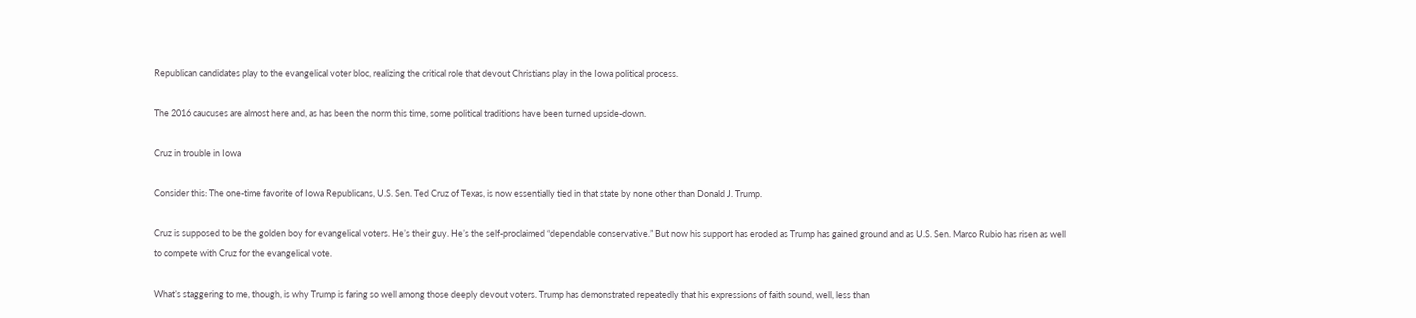Republican candidates play to the evangelical voter bloc, realizing the critical role that devout Christians play in the Iowa political process.

The 2016 caucuses are almost here and, as has been the norm this time, some political traditions have been turned upside-down.

Cruz in trouble in Iowa

Consider this: The one-time favorite of Iowa Republicans, U.S. Sen. Ted Cruz of Texas, is now essentially tied in that state by none other than Donald J. Trump.

Cruz is supposed to be the golden boy for evangelical voters. He’s their guy. He’s the self-proclaimed “dependable conservative.” But now his support has eroded as Trump has gained ground and as U.S. Sen. Marco Rubio has risen as well to compete with Cruz for the evangelical vote.

What’s staggering to me, though, is why Trump is faring so well among those deeply devout voters. Trump has demonstrated repeatedly that his expressions of faith sound, well, less than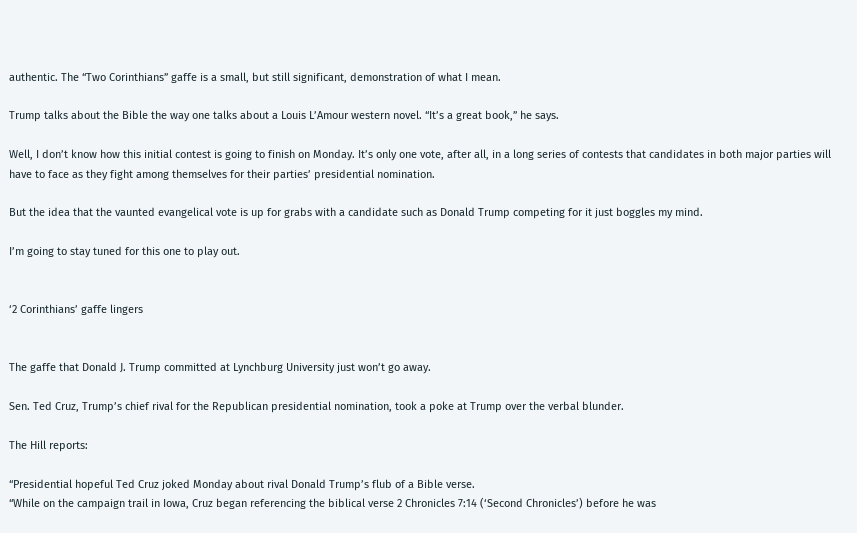authentic. The “Two Corinthians” gaffe is a small, but still significant, demonstration of what I mean.

Trump talks about the Bible the way one talks about a Louis L’Amour western novel. “It’s a great book,” he says.

Well, I don’t know how this initial contest is going to finish on Monday. It’s only one vote, after all, in a long series of contests that candidates in both major parties will have to face as they fight among themselves for their parties’ presidential nomination.

But the idea that the vaunted evangelical vote is up for grabs with a candidate such as Donald Trump competing for it just boggles my mind.

I’m going to stay tuned for this one to play out.


‘2 Corinthians’ gaffe lingers


The gaffe that Donald J. Trump committed at Lynchburg University just won’t go away.

Sen. Ted Cruz, Trump’s chief rival for the Republican presidential nomination, took a poke at Trump over the verbal blunder.

The Hill reports:

“Presidential hopeful Ted Cruz joked Monday about rival Donald Trump’s flub of a Bible verse.
“While on the campaign trail in Iowa, Cruz began referencing the biblical verse 2 Chronicles 7:14 (‘Second Chronicles’) before he was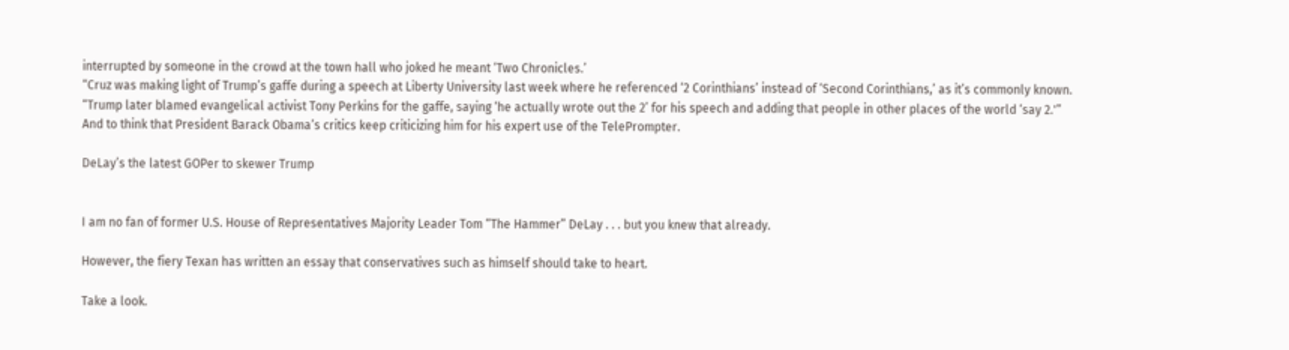interrupted by someone in the crowd at the town hall who joked he meant ‘Two Chronicles.’
“Cruz was making light of Trump’s gaffe during a speech at Liberty University last week where he referenced ‘2 Corinthians’ instead of ‘Second Corinthians,’ as it’s commonly known.
“Trump later blamed evangelical activist Tony Perkins for the gaffe, saying ‘he actually wrote out the 2’ for his speech and adding that people in other places of the world ‘say 2.'”
And to think that President Barack Obama’s critics keep criticizing him for his expert use of the TelePrompter.

DeLay’s the latest GOPer to skewer Trump


I am no fan of former U.S. House of Representatives Majority Leader Tom “The Hammer” DeLay . . . but you knew that already.

However, the fiery Texan has written an essay that conservatives such as himself should take to heart.

Take a look.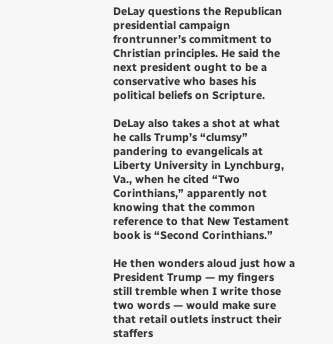DeLay questions the Republican presidential campaign frontrunner’s commitment to Christian principles. He said the next president ought to be a conservative who bases his political beliefs on Scripture.

DeLay also takes a shot at what he calls Trump’s “clumsy” pandering to evangelicals at Liberty University in Lynchburg, Va., when he cited “Two Corinthians,” apparently not knowing that the common reference to that New Testament book is “Second Corinthians.”

He then wonders aloud just how a President Trump — my fingers still tremble when I write those two words — would make sure that retail outlets instruct their staffers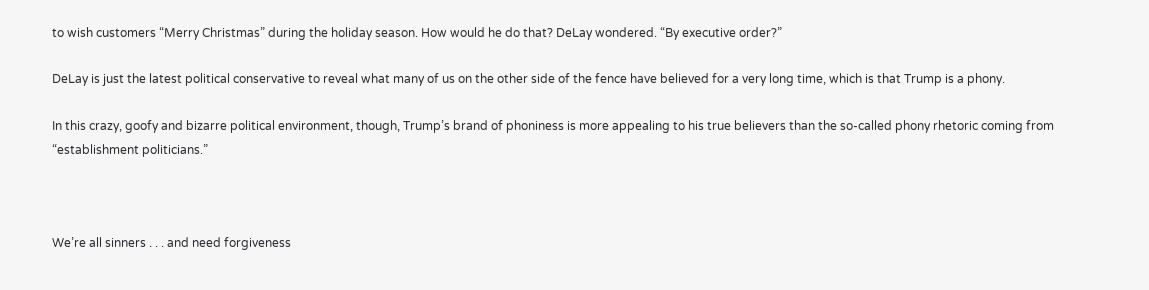to wish customers “Merry Christmas” during the holiday season. How would he do that? DeLay wondered. “By executive order?”

DeLay is just the latest political conservative to reveal what many of us on the other side of the fence have believed for a very long time, which is that Trump is a phony.

In this crazy, goofy and bizarre political environment, though, Trump’s brand of phoniness is more appealing to his true believers than the so-called phony rhetoric coming from “establishment politicians.”



We’re all sinners . . . and need forgiveness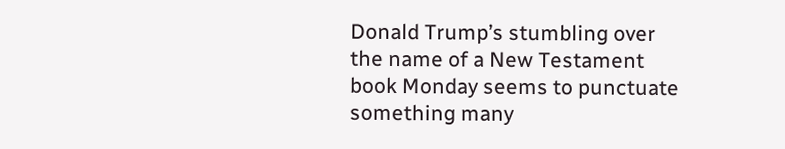Donald Trump’s stumbling over the name of a New Testament book Monday seems to punctuate something many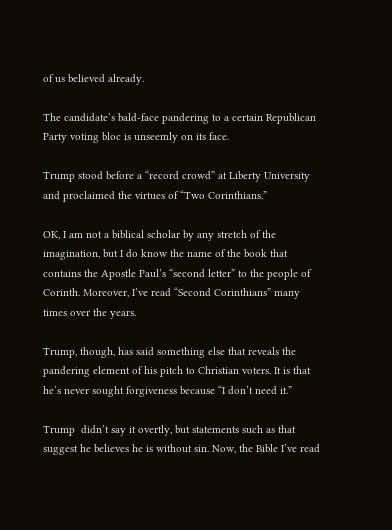of us believed already.

The candidate’s bald-face pandering to a certain Republican Party voting bloc is unseemly on its face.

Trump stood before a “record crowd” at Liberty University and proclaimed the virtues of “Two Corinthians.”

OK, I am not a biblical scholar by any stretch of the imagination, but I do know the name of the book that contains the Apostle Paul’s “second letter” to the people of Corinth. Moreover, I’ve read “Second Corinthians” many times over the years.

Trump, though, has said something else that reveals the pandering element of his pitch to Christian voters. It is that he’s never sought forgiveness because “I don’t need it.”

Trump  didn’t say it overtly, but statements such as that suggest he believes he is without sin. Now, the Bible I’ve read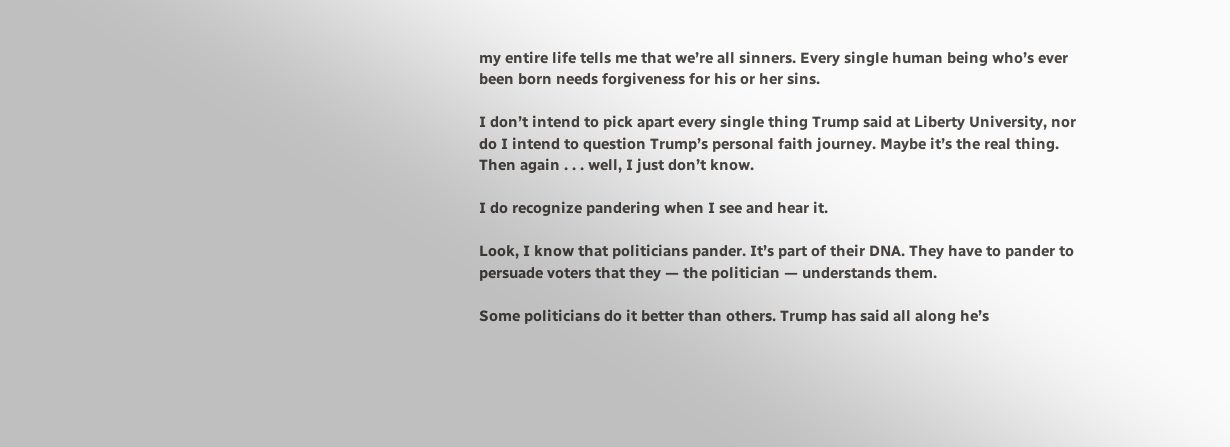my entire life tells me that we’re all sinners. Every single human being who’s ever been born needs forgiveness for his or her sins.

I don’t intend to pick apart every single thing Trump said at Liberty University, nor do I intend to question Trump’s personal faith journey. Maybe it’s the real thing. Then again . . . well, I just don’t know.

I do recognize pandering when I see and hear it.

Look, I know that politicians pander. It’s part of their DNA. They have to pander to persuade voters that they — the politician — understands them.

Some politicians do it better than others. Trump has said all along he’s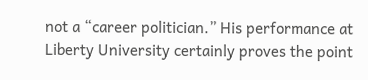not a “career politician.” His performance at Liberty University certainly proves the point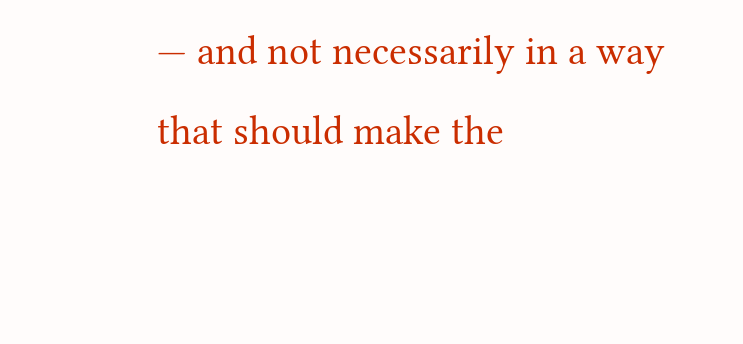— and not necessarily in a way that should make the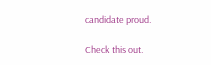candidate proud.

Check this out.